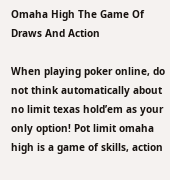Omaha High The Game Of Draws And Action

When playing poker online, do not think automatically about no limit texas hold’em as your only option! Pot limit omaha high is a game of skills, action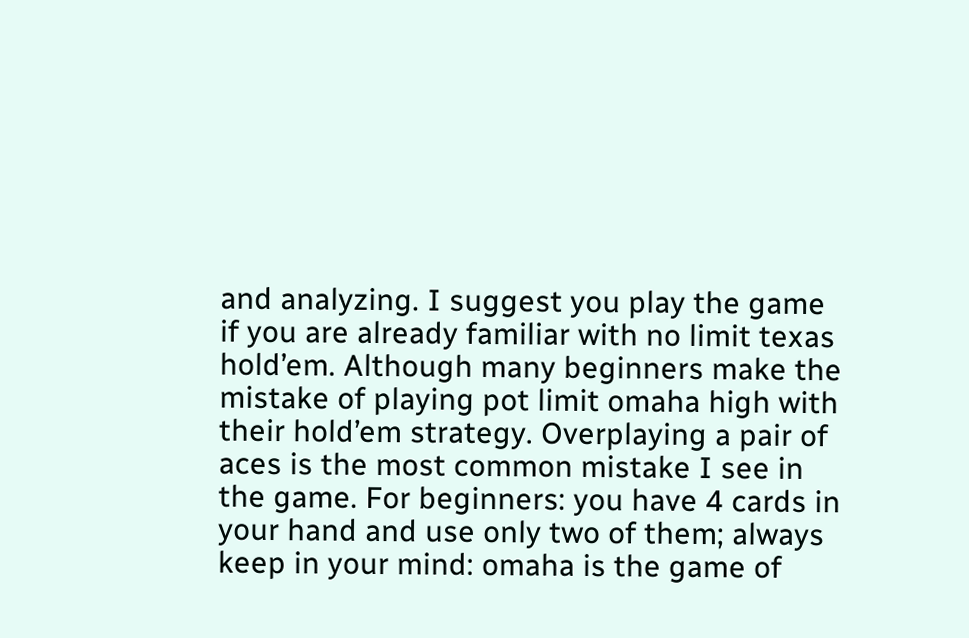and analyzing. I suggest you play the game if you are already familiar with no limit texas hold’em. Although many beginners make the mistake of playing pot limit omaha high with their hold’em strategy. Overplaying a pair of aces is the most common mistake I see in the game. For beginners: you have 4 cards in your hand and use only two of them; always keep in your mind: omaha is the game of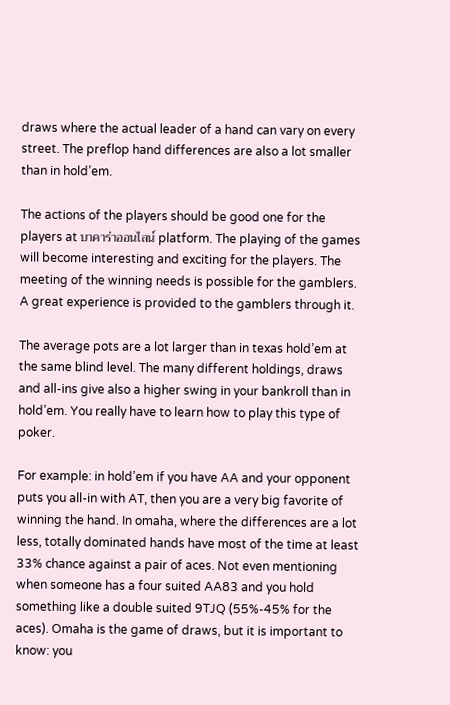draws where the actual leader of a hand can vary on every street. The preflop hand differences are also a lot smaller than in hold’em.

The actions of the players should be good one for the players at บาคาร่าออนไลน์ platform. The playing of the games will become interesting and exciting for the players. The meeting of the winning needs is possible for the gamblers. A great experience is provided to the gamblers through it.

The average pots are a lot larger than in texas hold’em at the same blind level. The many different holdings, draws and all-ins give also a higher swing in your bankroll than in hold’em. You really have to learn how to play this type of poker.

For example: in hold’em if you have AA and your opponent puts you all-in with AT, then you are a very big favorite of winning the hand. In omaha, where the differences are a lot less, totally dominated hands have most of the time at least 33% chance against a pair of aces. Not even mentioning when someone has a four suited AA83 and you hold something like a double suited 9TJQ (55%-45% for the aces). Omaha is the game of draws, but it is important to know: you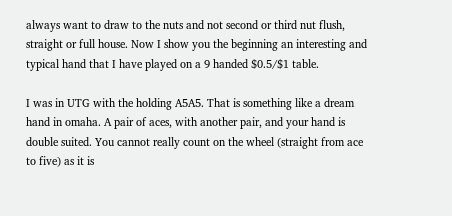always want to draw to the nuts and not second or third nut flush, straight or full house. Now I show you the beginning an interesting and typical hand that I have played on a 9 handed $0.5/$1 table.

I was in UTG with the holding A5A5. That is something like a dream hand in omaha. A pair of aces, with another pair, and your hand is double suited. You cannot really count on the wheel (straight from ace to five) as it is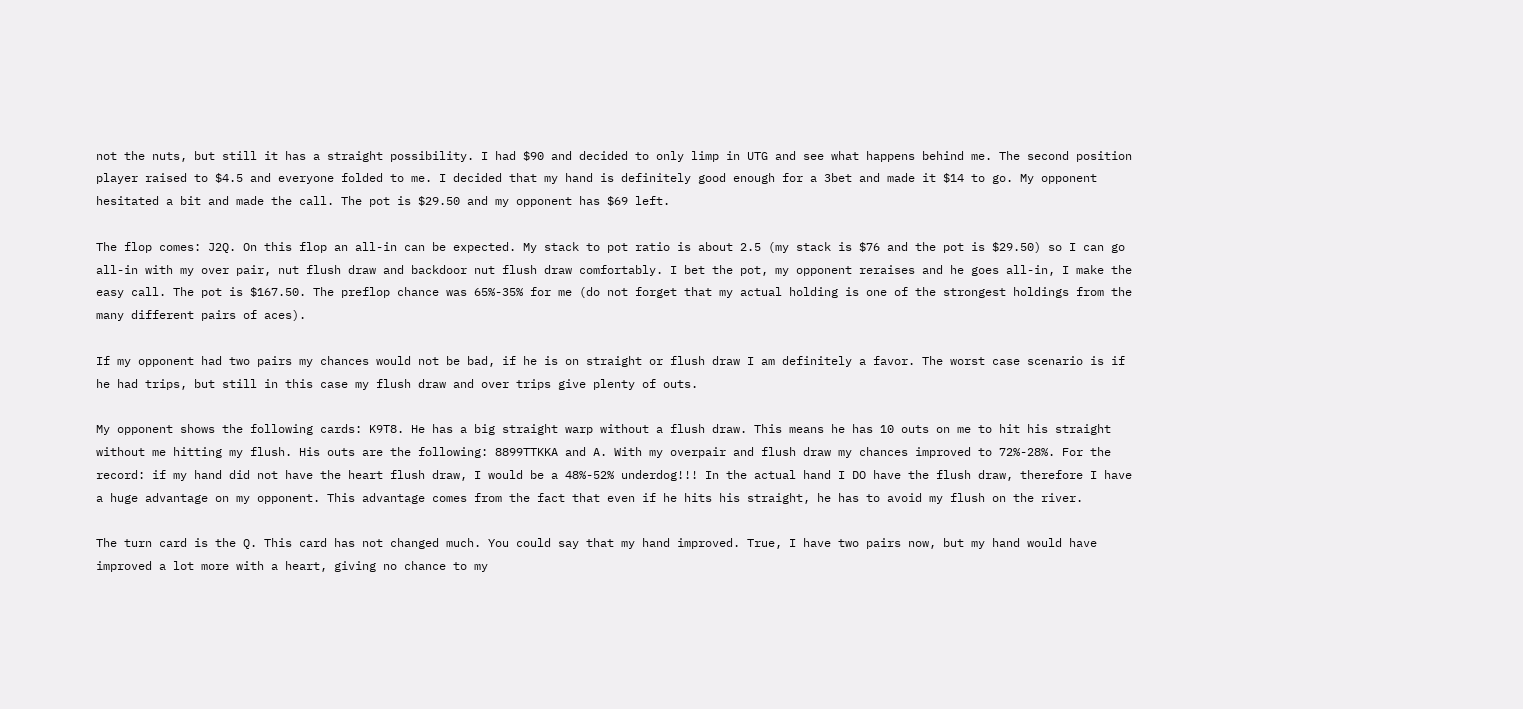not the nuts, but still it has a straight possibility. I had $90 and decided to only limp in UTG and see what happens behind me. The second position player raised to $4.5 and everyone folded to me. I decided that my hand is definitely good enough for a 3bet and made it $14 to go. My opponent hesitated a bit and made the call. The pot is $29.50 and my opponent has $69 left.

The flop comes: J2Q. On this flop an all-in can be expected. My stack to pot ratio is about 2.5 (my stack is $76 and the pot is $29.50) so I can go all-in with my over pair, nut flush draw and backdoor nut flush draw comfortably. I bet the pot, my opponent reraises and he goes all-in, I make the easy call. The pot is $167.50. The preflop chance was 65%-35% for me (do not forget that my actual holding is one of the strongest holdings from the many different pairs of aces).

If my opponent had two pairs my chances would not be bad, if he is on straight or flush draw I am definitely a favor. The worst case scenario is if he had trips, but still in this case my flush draw and over trips give plenty of outs.

My opponent shows the following cards: K9T8. He has a big straight warp without a flush draw. This means he has 10 outs on me to hit his straight without me hitting my flush. His outs are the following: 8899TTKKA and A. With my overpair and flush draw my chances improved to 72%-28%. For the record: if my hand did not have the heart flush draw, I would be a 48%-52% underdog!!! In the actual hand I DO have the flush draw, therefore I have a huge advantage on my opponent. This advantage comes from the fact that even if he hits his straight, he has to avoid my flush on the river.

The turn card is the Q. This card has not changed much. You could say that my hand improved. True, I have two pairs now, but my hand would have improved a lot more with a heart, giving no chance to my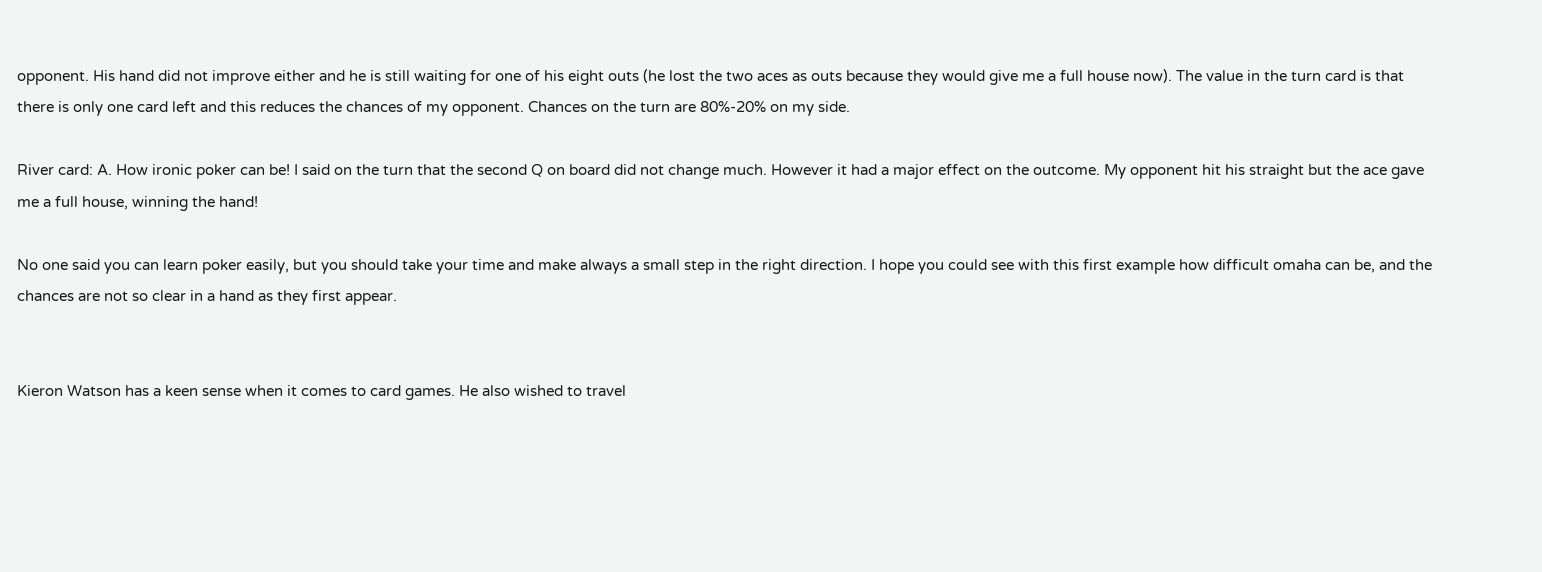opponent. His hand did not improve either and he is still waiting for one of his eight outs (he lost the two aces as outs because they would give me a full house now). The value in the turn card is that there is only one card left and this reduces the chances of my opponent. Chances on the turn are 80%-20% on my side.

River card: A. How ironic poker can be! I said on the turn that the second Q on board did not change much. However it had a major effect on the outcome. My opponent hit his straight but the ace gave me a full house, winning the hand!

No one said you can learn poker easily, but you should take your time and make always a small step in the right direction. I hope you could see with this first example how difficult omaha can be, and the chances are not so clear in a hand as they first appear.


Kieron Watson has a keen sense when it comes to card games. He also wished to travel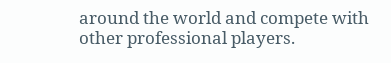around the world and compete with other professional players.